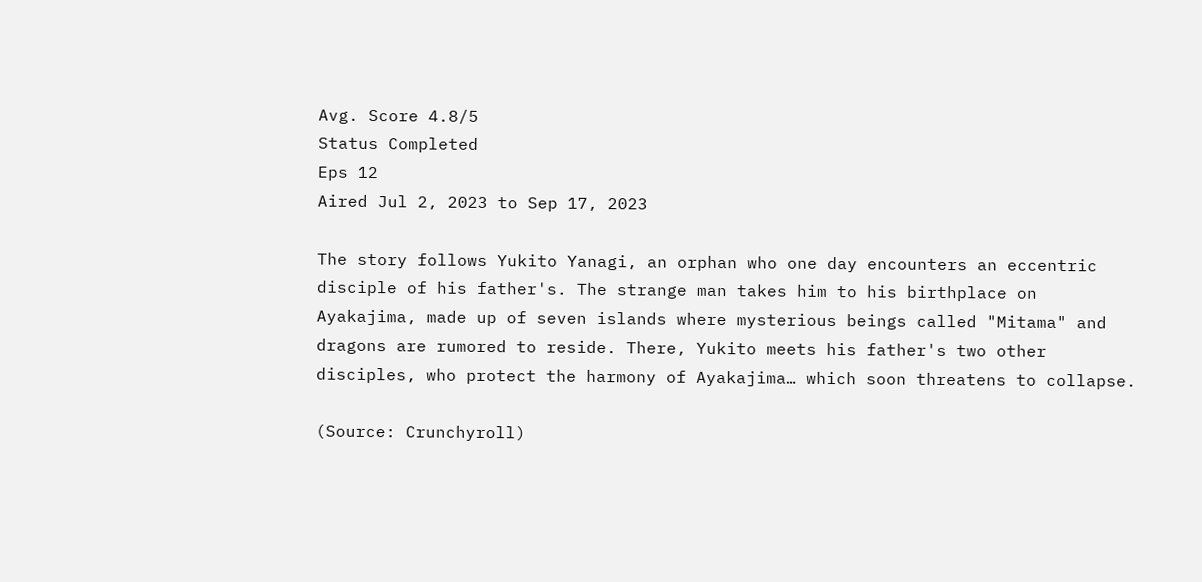Avg. Score 4.8/5
Status Completed
Eps 12
Aired Jul 2, 2023 to Sep 17, 2023

The story follows Yukito Yanagi, an orphan who one day encounters an eccentric disciple of his father's. The strange man takes him to his birthplace on Ayakajima, made up of seven islands where mysterious beings called "Mitama" and dragons are rumored to reside. There, Yukito meets his father's two other disciples, who protect the harmony of Ayakajima… which soon threatens to collapse.

(Source: Crunchyroll)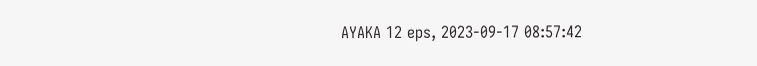AYAKA 12 eps, 2023-09-17 08:57:42